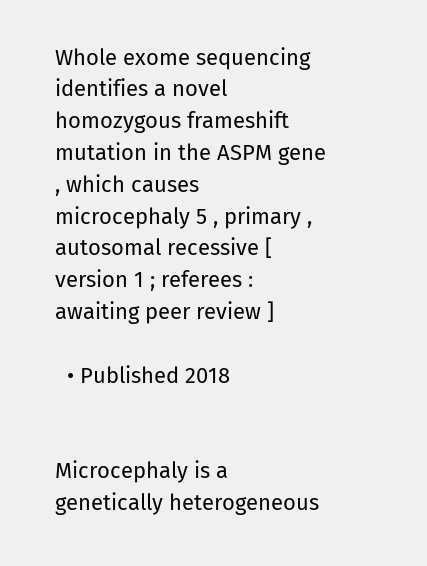Whole exome sequencing identifies a novel homozygous frameshift mutation in the ASPM gene , which causes microcephaly 5 , primary , autosomal recessive [ version 1 ; referees : awaiting peer review ]

  • Published 2018


Microcephaly is a genetically heterogeneous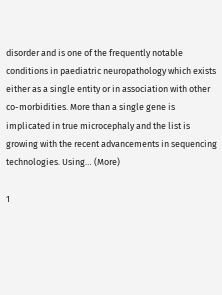disorder and is one of the frequently notable conditions in paediatric neuropathology which exists either as a single entity or in association with other co-morbidities. More than a single gene is implicated in true microcephaly and the list is growing with the recent advancements in sequencing technologies. Using… (More)

1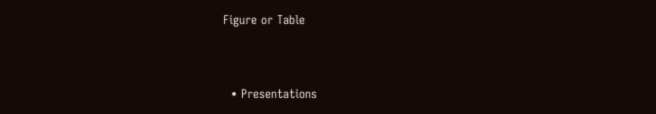Figure or Table


  • Presentations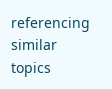referencing similar topics